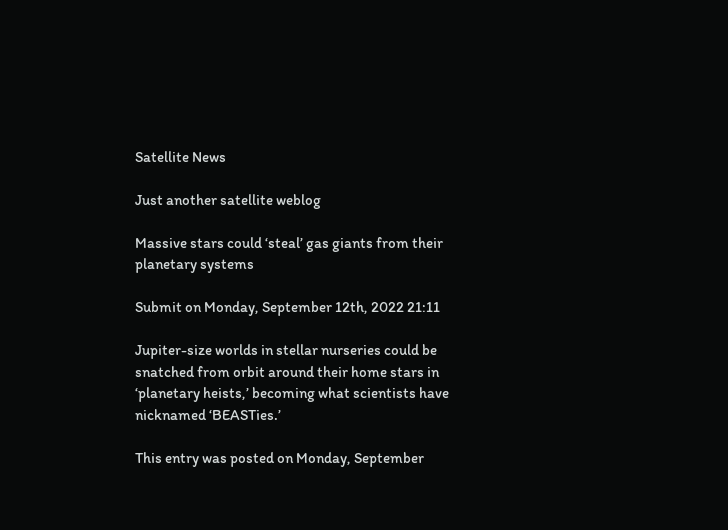Satellite News

Just another satellite weblog

Massive stars could ‘steal’ gas giants from their planetary systems

Submit on Monday, September 12th, 2022 21:11

Jupiter-size worlds in stellar nurseries could be snatched from orbit around their home stars in ‘planetary heists,’ becoming what scientists have nicknamed ‘BEASTies.’

This entry was posted on Monday, September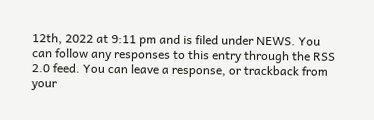12th, 2022 at 9:11 pm and is filed under NEWS. You can follow any responses to this entry through the RSS 2.0 feed. You can leave a response, or trackback from your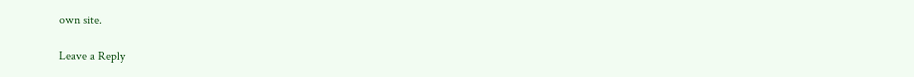own site.

Leave a Reply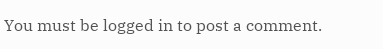You must be logged in to post a comment.